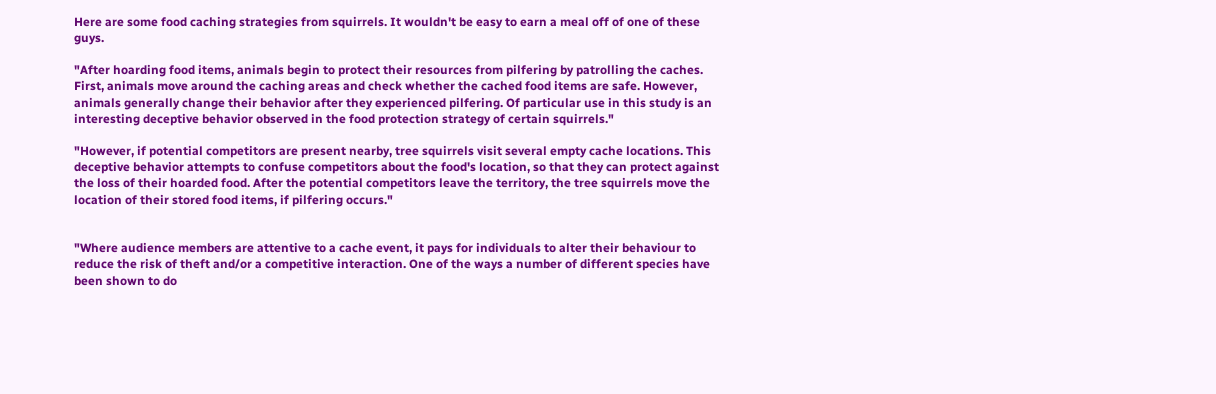Here are some food caching strategies from squirrels. It wouldn't be easy to earn a meal off of one of these guys.

"After hoarding food items, animals begin to protect their resources from pilfering by patrolling the caches. First, animals move around the caching areas and check whether the cached food items are safe. However, animals generally change their behavior after they experienced pilfering. Of particular use in this study is an interesting deceptive behavior observed in the food protection strategy of certain squirrels."

"However, if potential competitors are present nearby, tree squirrels visit several empty cache locations. This deceptive behavior attempts to confuse competitors about the food's location, so that they can protect against the loss of their hoarded food. After the potential competitors leave the territory, the tree squirrels move the location of their stored food items, if pilfering occurs."


"Where audience members are attentive to a cache event, it pays for individuals to alter their behaviour to reduce the risk of theft and/or a competitive interaction. One of the ways a number of different species have been shown to do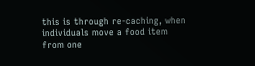this is through re-caching, when individuals move a food item from one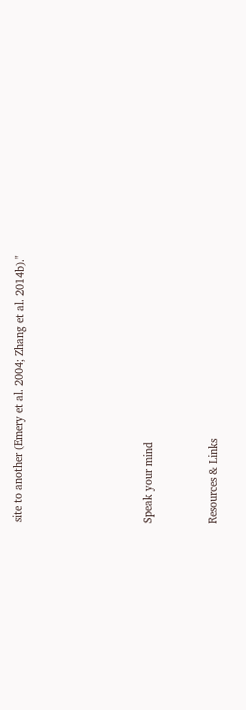site to another (Emery et al. 2004; Zhang et al. 2014b)."





Speak your mind


Resources & Links